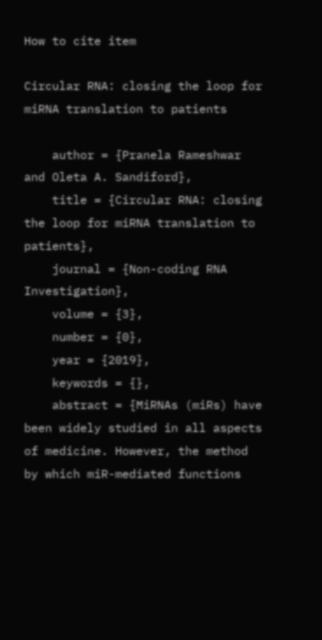How to cite item

Circular RNA: closing the loop for miRNA translation to patients

    author = {Pranela Rameshwar and Oleta A. Sandiford},
    title = {Circular RNA: closing the loop for miRNA translation to patients},
    journal = {Non-coding RNA Investigation},
    volume = {3},
    number = {0},
    year = {2019},
    keywords = {},
    abstract = {MiRNAs (miRs) have been widely studied in all aspects of medicine. However, the method by which miR-mediated functions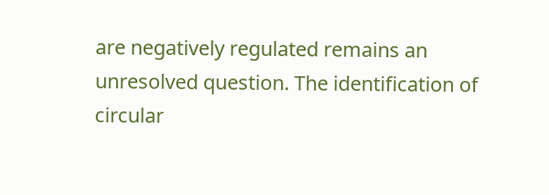are negatively regulated remains an unresolved question. The identification of circular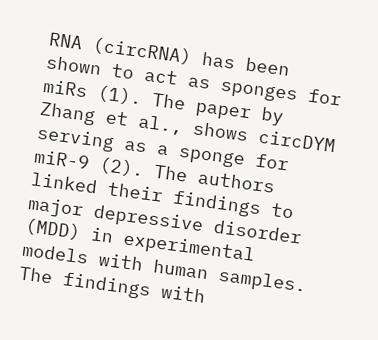RNA (circRNA) has been shown to act as sponges for miRs (1). The paper by Zhang et al., shows circDYM serving as a sponge for miR-9 (2). The authors linked their findings to major depressive disorder (MDD) in experimental models with human samples. The findings with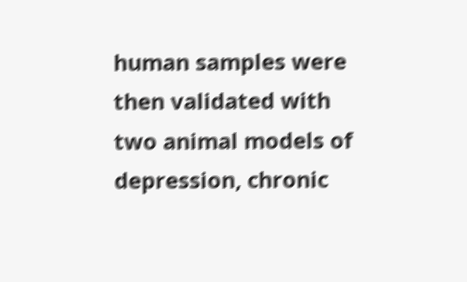human samples were then validated with two animal models of depression, chronic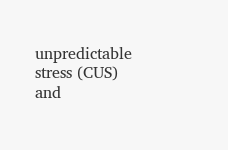unpredictable stress (CUS) and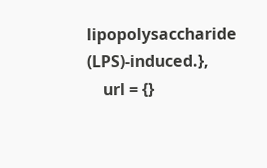lipopolysaccharide (LPS)-induced.},
    url = {}